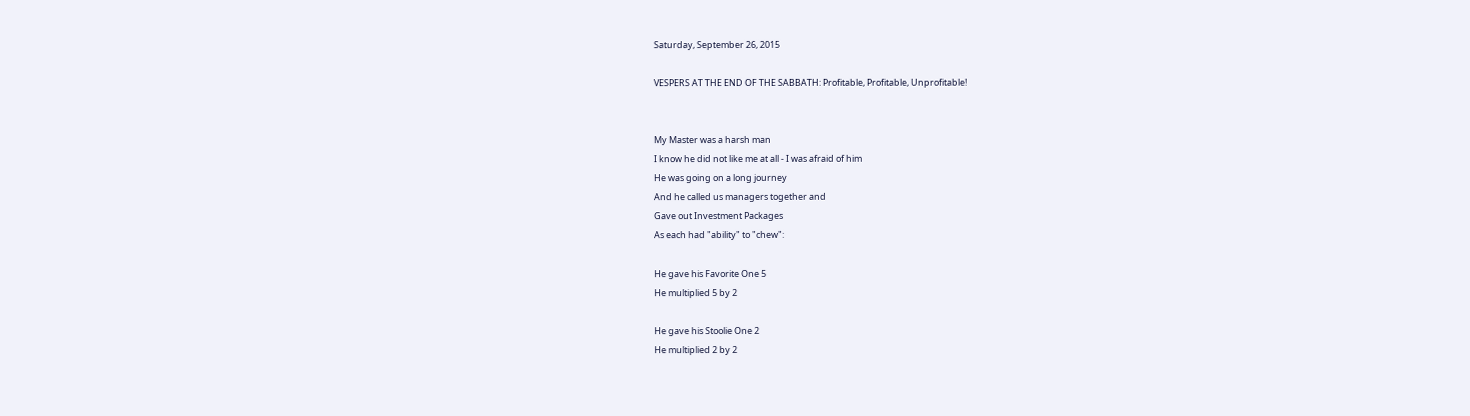Saturday, September 26, 2015

VESPERS AT THE END OF THE SABBATH: Profitable, Profitable, Unprofitable!


My Master was a harsh man
I know he did not like me at all - I was afraid of him
He was going on a long journey
And he called us managers together and
Gave out Investment Packages
As each had "ability" to "chew":

He gave his Favorite One 5
He multiplied 5 by 2

He gave his Stoolie One 2
He multiplied 2 by 2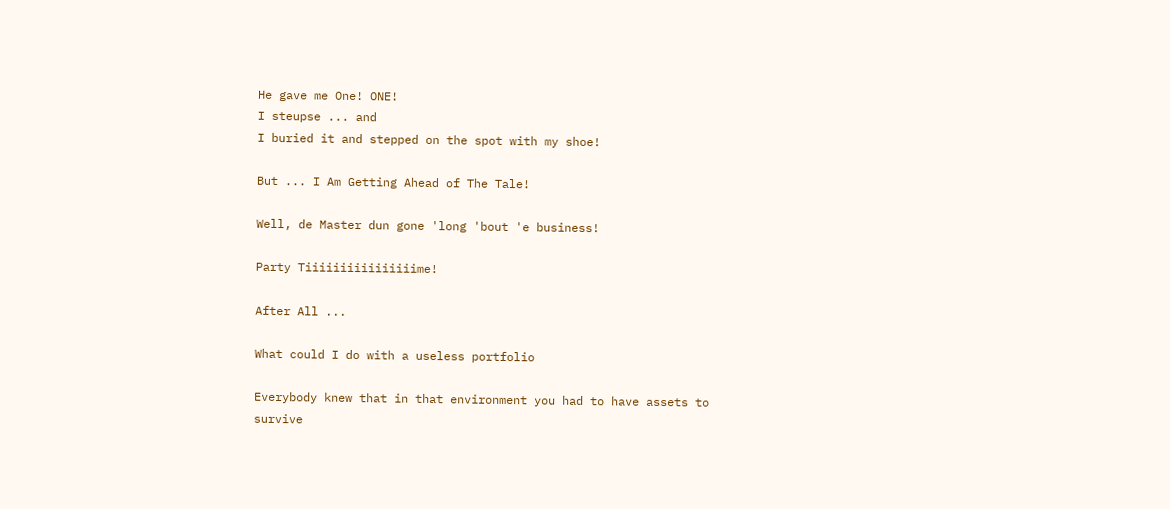He gave me One! ONE!
I steupse ... and
I buried it and stepped on the spot with my shoe!

But ... I Am Getting Ahead of The Tale!

Well, de Master dun gone 'long 'bout 'e business!

Party Tiiiiiiiiiiiiiiiime!

After All ...

What could I do with a useless portfolio

Everybody knew that in that environment you had to have assets to survive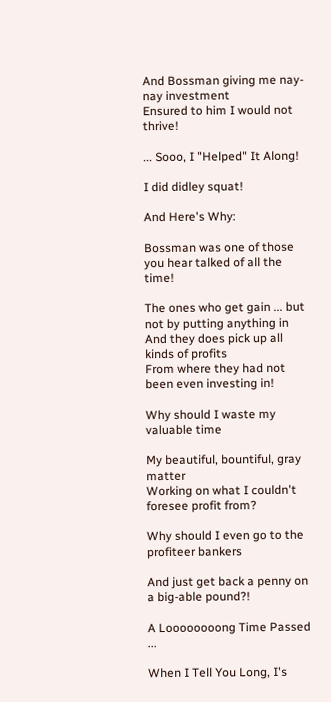And Bossman giving me nay-nay investment
Ensured to him I would not thrive!

... Sooo, I "Helped" It Along!

I did didley squat!

And Here's Why:

Bossman was one of those you hear talked of all the time!

The ones who get gain ... but not by putting anything in
And they does pick up all kinds of profits
From where they had not been even investing in!

Why should I waste my valuable time

My beautiful, bountiful, gray matter
Working on what I couldn't foresee profit from?

Why should I even go to the profiteer bankers

And just get back a penny on a big-able pound?!

A Loooooooong Time Passed ...

When I Tell You Long, I's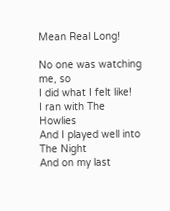Mean Real Long!

No one was watching me, so
I did what I felt like!
I ran with The Howlies
And I played well into The Night
And on my last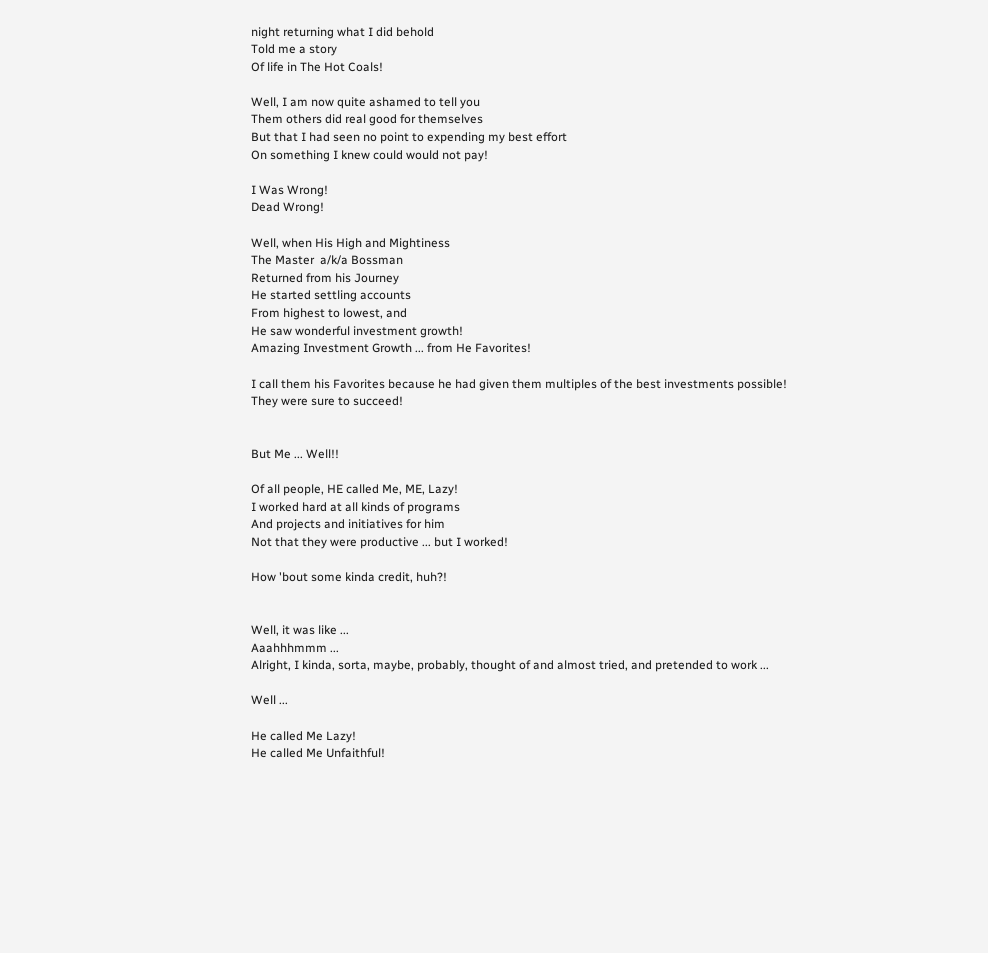night returning what I did behold
Told me a story
Of life in The Hot Coals!

Well, I am now quite ashamed to tell you
Them others did real good for themselves
But that I had seen no point to expending my best effort
On something I knew could would not pay!

I Was Wrong!
Dead Wrong!

Well, when His High and Mightiness
The Master  a/k/a Bossman
Returned from his Journey
He started settling accounts
From highest to lowest, and
He saw wonderful investment growth!
Amazing Investment Growth ... from He Favorites!

I call them his Favorites because he had given them multiples of the best investments possible!
They were sure to succeed!


But Me ... Well!!

Of all people, HE called Me, ME, Lazy!
I worked hard at all kinds of programs
And projects and initiatives for him
Not that they were productive ... but I worked!

How 'bout some kinda credit, huh?!


Well, it was like ...
Aaahhhmmm ...
Alright, I kinda, sorta, maybe, probably, thought of and almost tried, and pretended to work ...

Well ...

He called Me Lazy!
He called Me Unfaithful!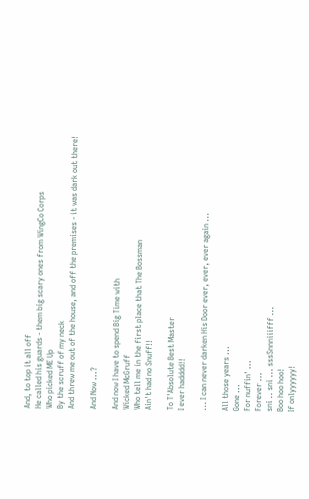And, to top it all off
He called his guards - them big scary ones from WingCo Corps
Who picked ME Up
By the scruff of my neck
And threw me out of the house, and off the premises - it was dark out there!

And Now ...?

And now I have to spend Big Time with
Wicked McGruff
Who tell me in the first place that The Bossman
Ain't had no Snuff!!

To T'Absolute Best Master
I ever hadddd!!

... I can never darken His Door ever, ever, ever again ...

All those years ...
Gone ...
For nuffin' ...
Forever ...
sni .. sni ... sssSnnniiifff ...
Boo hoo hoo!
If onlyyyyyy!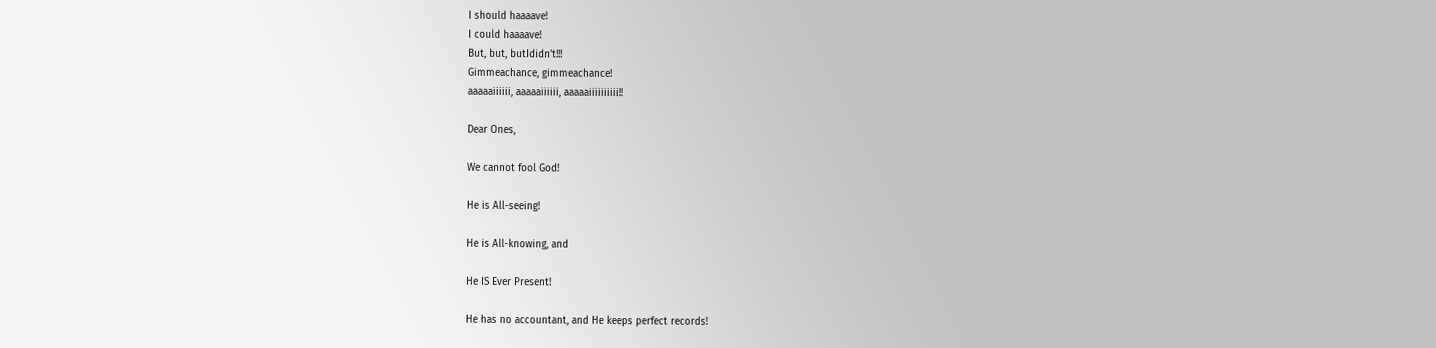I should haaaave!
I could haaaave!
But, but, butIdidn't!!!
Gimmeachance, gimmeachance!
aaaaaiiiiii, aaaaaiiiiii, aaaaaiiiiiiiiii!!

Dear Ones,

We cannot fool God!

He is All-seeing!

He is All-knowing, and

He IS Ever Present!

He has no accountant, and He keeps perfect records!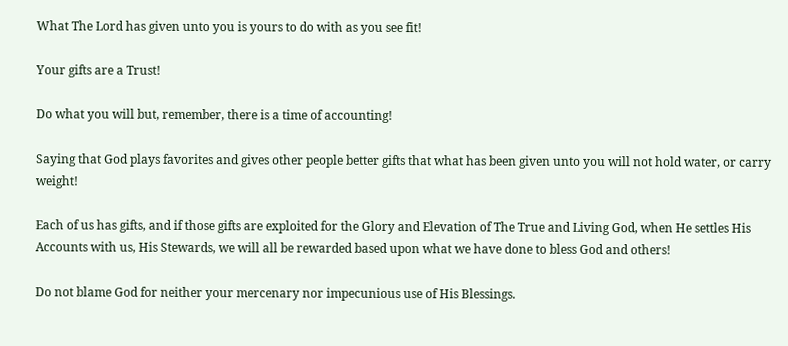What The Lord has given unto you is yours to do with as you see fit!

Your gifts are a Trust!

Do what you will but, remember, there is a time of accounting!

Saying that God plays favorites and gives other people better gifts that what has been given unto you will not hold water, or carry weight!

Each of us has gifts, and if those gifts are exploited for the Glory and Elevation of The True and Living God, when He settles His Accounts with us, His Stewards, we will all be rewarded based upon what we have done to bless God and others!

Do not blame God for neither your mercenary nor impecunious use of His Blessings.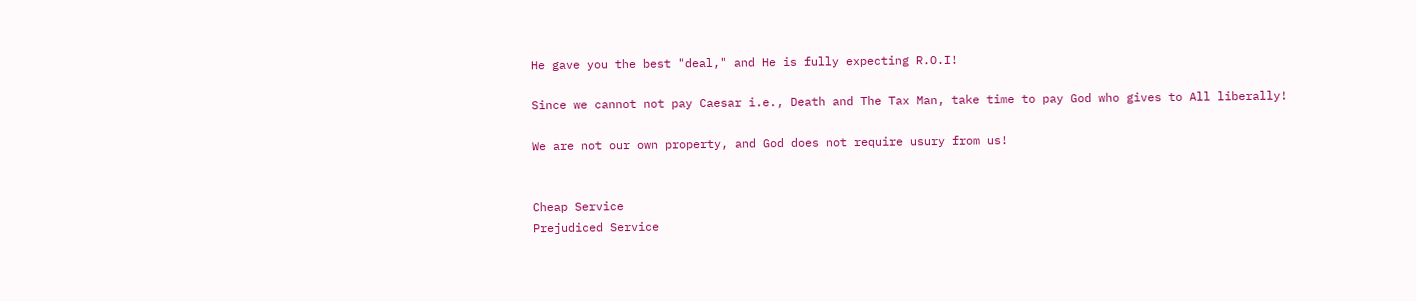He gave you the best "deal," and He is fully expecting R.O.I!

Since we cannot not pay Caesar i.e., Death and The Tax Man, take time to pay God who gives to All liberally!

We are not our own property, and God does not require usury from us!


Cheap Service
Prejudiced Service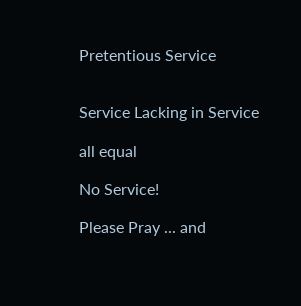Pretentious Service


Service Lacking in Service

all equal

No Service!

Please Pray ... and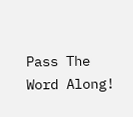Pass The Word Along!